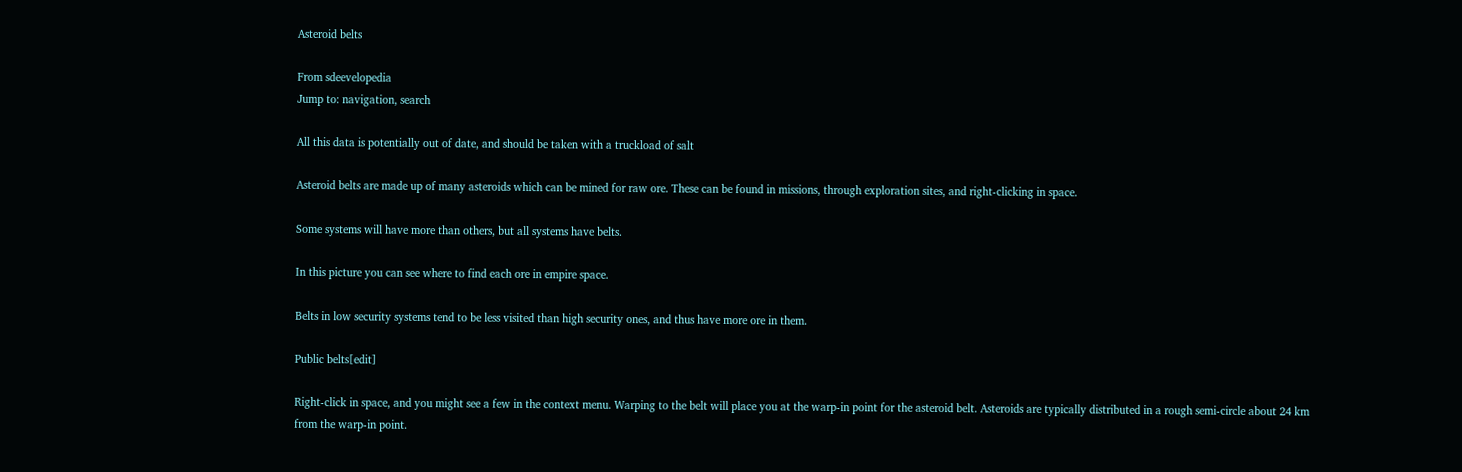Asteroid belts

From sdeevelopedia
Jump to: navigation, search

All this data is potentially out of date, and should be taken with a truckload of salt

Asteroid belts are made up of many asteroids which can be mined for raw ore. These can be found in missions, through exploration sites, and right-clicking in space.

Some systems will have more than others, but all systems have belts.

In this picture you can see where to find each ore in empire space.

Belts in low security systems tend to be less visited than high security ones, and thus have more ore in them.

Public belts[edit]

Right-click in space, and you might see a few in the context menu. Warping to the belt will place you at the warp-in point for the asteroid belt. Asteroids are typically distributed in a rough semi-circle about 24 km from the warp-in point.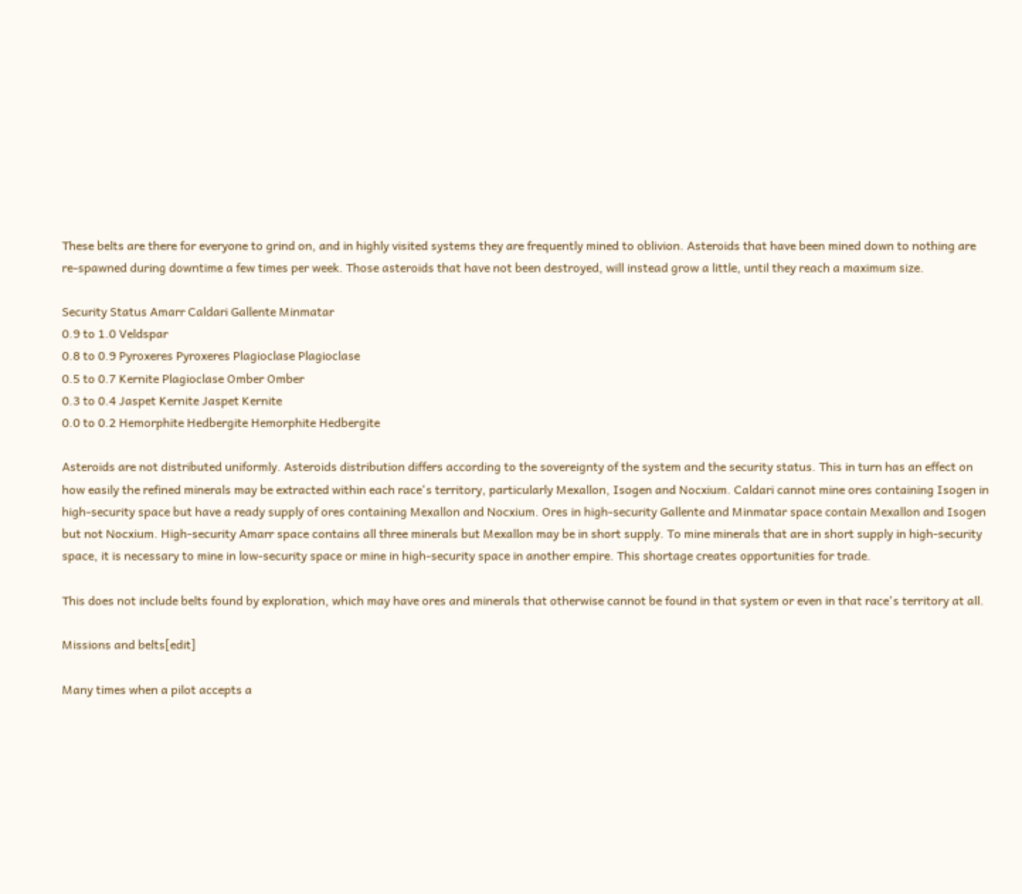These belts are there for everyone to grind on, and in highly visited systems they are frequently mined to oblivion. Asteroids that have been mined down to nothing are re-spawned during downtime a few times per week. Those asteroids that have not been destroyed, will instead grow a little, until they reach a maximum size.

Security Status Amarr Caldari Gallente Minmatar
0.9 to 1.0 Veldspar
0.8 to 0.9 Pyroxeres Pyroxeres Plagioclase Plagioclase
0.5 to 0.7 Kernite Plagioclase Omber Omber
0.3 to 0.4 Jaspet Kernite Jaspet Kernite
0.0 to 0.2 Hemorphite Hedbergite Hemorphite Hedbergite

Asteroids are not distributed uniformly. Asteroids distribution differs according to the sovereignty of the system and the security status. This in turn has an effect on how easily the refined minerals may be extracted within each race's territory, particularly Mexallon, Isogen and Nocxium. Caldari cannot mine ores containing Isogen in high-security space but have a ready supply of ores containing Mexallon and Nocxium. Ores in high-security Gallente and Minmatar space contain Mexallon and Isogen but not Nocxium. High-security Amarr space contains all three minerals but Mexallon may be in short supply. To mine minerals that are in short supply in high-security space, it is necessary to mine in low-security space or mine in high-security space in another empire. This shortage creates opportunities for trade.

This does not include belts found by exploration, which may have ores and minerals that otherwise cannot be found in that system or even in that race's territory at all.

Missions and belts[edit]

Many times when a pilot accepts a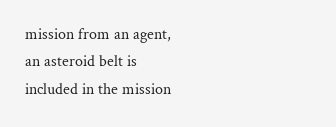mission from an agent, an asteroid belt is included in the mission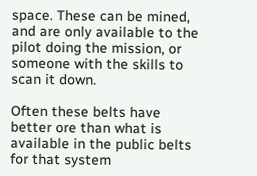space. These can be mined, and are only available to the pilot doing the mission, or someone with the skills to scan it down.

Often these belts have better ore than what is available in the public belts for that system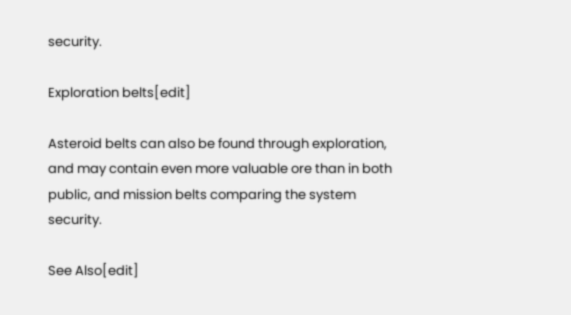security.

Exploration belts[edit]

Asteroid belts can also be found through exploration, and may contain even more valuable ore than in both public, and mission belts comparing the system security.

See Also[edit]